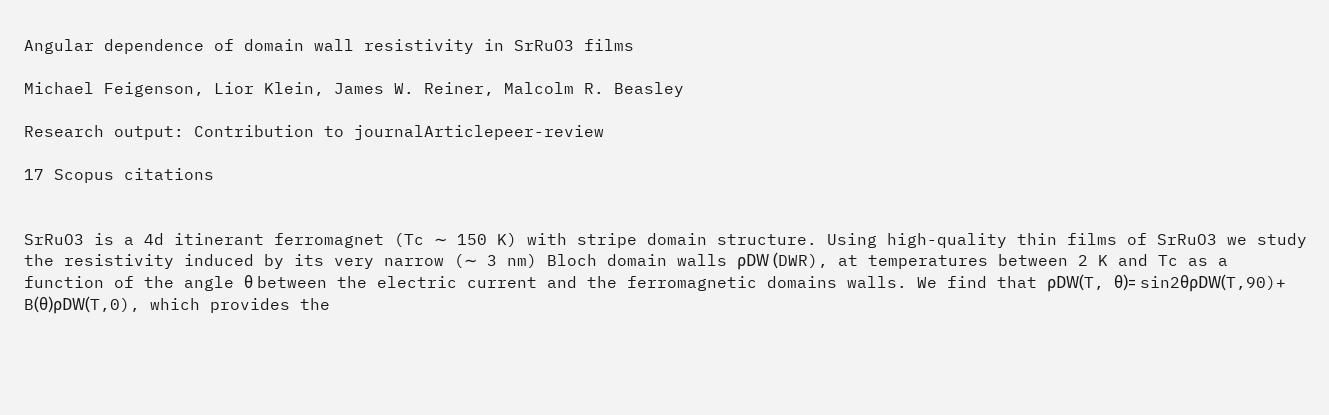Angular dependence of domain wall resistivity in SrRuO3 films

Michael Feigenson, Lior Klein, James W. Reiner, Malcolm R. Beasley

Research output: Contribution to journalArticlepeer-review

17 Scopus citations


SrRuO3 is a 4d itinerant ferromagnet (Tc ∼ 150 K) with stripe domain structure. Using high-quality thin films of SrRuO3 we study the resistivity induced by its very narrow (∼ 3 nm) Bloch domain walls ρDW (DWR), at temperatures between 2 K and Tc as a function of the angle θ between the electric current and the ferromagnetic domains walls. We find that ρDW(T, θ)= sin2θρDW(T,90)+ B(θ)ρDW(T,0), which provides the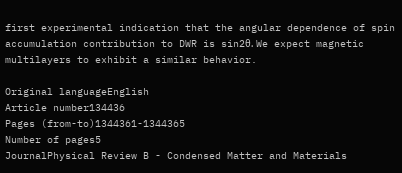first experimental indication that the angular dependence of spin accumulation contribution to DWR is sin2θ. We expect magnetic multilayers to exhibit a similar behavior.

Original languageEnglish
Article number134436
Pages (from-to)1344361-1344365
Number of pages5
JournalPhysical Review B - Condensed Matter and Materials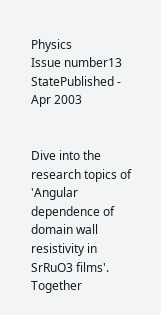Physics
Issue number13
StatePublished - Apr 2003


Dive into the research topics of 'Angular dependence of domain wall resistivity in SrRuO3 films'. Together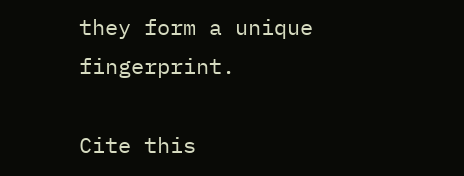they form a unique fingerprint.

Cite this